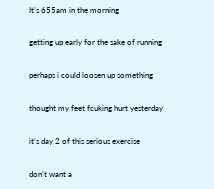It’s 655am in the morning

getting up early for the sake of running

perhaps i could loosen up something

thought my feet fcuking hurt yesterday

it’s day 2 of this serious exercise

don’t want a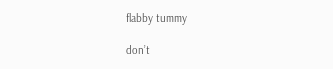flabby tummy

don’t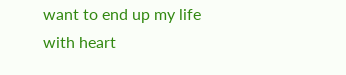want to end up my life with heart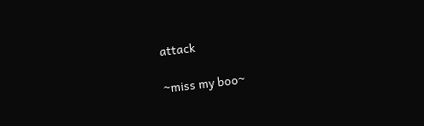attack

~miss my boo~